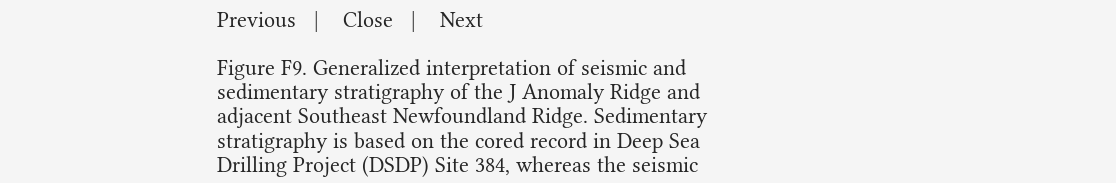Previous   |    Close   |    Next

Figure F9. Generalized interpretation of seismic and sedimentary stratigraphy of the J Anomaly Ridge and adjacent Southeast Newfoundland Ridge. Sedimentary stratigraphy is based on the cored record in Deep Sea Drilling Project (DSDP) Site 384, whereas the seismic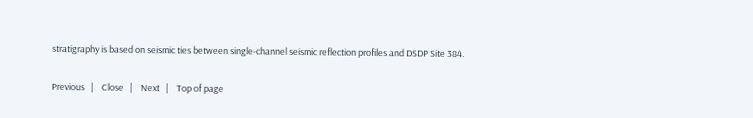stratigraphy is based on seismic ties between single-channel seismic reflection profiles and DSDP Site 384.

Previous   |    Close   |    Next   |    Top of page